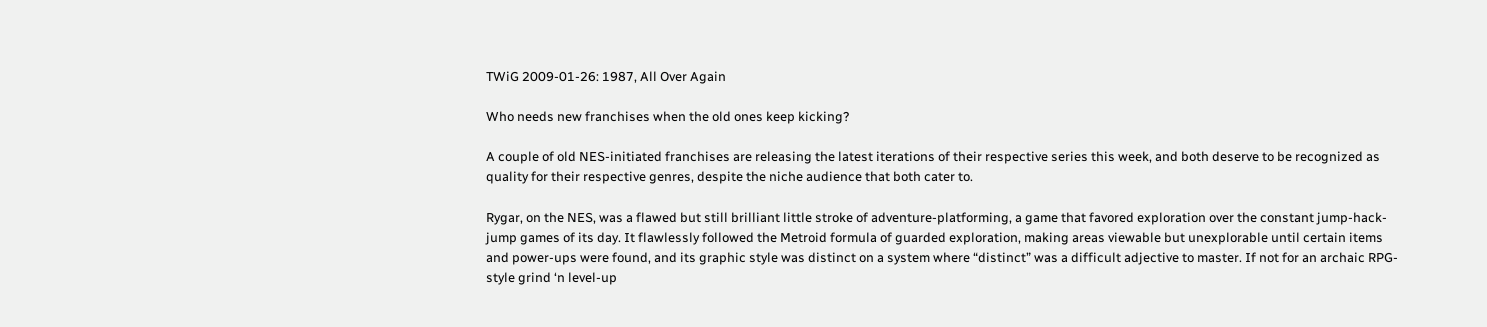TWiG 2009-01-26: 1987, All Over Again

Who needs new franchises when the old ones keep kicking?

A couple of old NES-initiated franchises are releasing the latest iterations of their respective series this week, and both deserve to be recognized as quality for their respective genres, despite the niche audience that both cater to.

Rygar, on the NES, was a flawed but still brilliant little stroke of adventure-platforming, a game that favored exploration over the constant jump-hack-jump games of its day. It flawlessly followed the Metroid formula of guarded exploration, making areas viewable but unexplorable until certain items and power-ups were found, and its graphic style was distinct on a system where “distinct” was a difficult adjective to master. If not for an archaic RPG-style grind ‘n level-up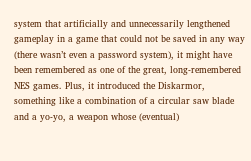system that artificially and unnecessarily lengthened gameplay in a game that could not be saved in any way (there wasn’t even a password system), it might have been remembered as one of the great, long-remembered NES games. Plus, it introduced the Diskarmor, something like a combination of a circular saw blade and a yo-yo, a weapon whose (eventual)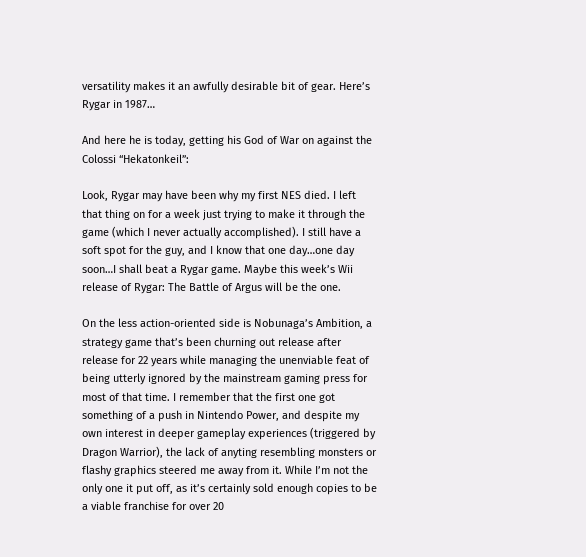versatility makes it an awfully desirable bit of gear. Here’s Rygar in 1987…

And here he is today, getting his God of War on against the Colossi “Hekatonkeil”:

Look, Rygar may have been why my first NES died. I left that thing on for a week just trying to make it through the game (which I never actually accomplished). I still have a soft spot for the guy, and I know that one day…one day soon…I shall beat a Rygar game. Maybe this week’s Wii release of Rygar: The Battle of Argus will be the one.

On the less action-oriented side is Nobunaga’s Ambition, a strategy game that’s been churning out release after release for 22 years while managing the unenviable feat of being utterly ignored by the mainstream gaming press for most of that time. I remember that the first one got something of a push in Nintendo Power, and despite my own interest in deeper gameplay experiences (triggered by Dragon Warrior), the lack of anyting resembling monsters or flashy graphics steered me away from it. While I’m not the only one it put off, as it’s certainly sold enough copies to be a viable franchise for over 20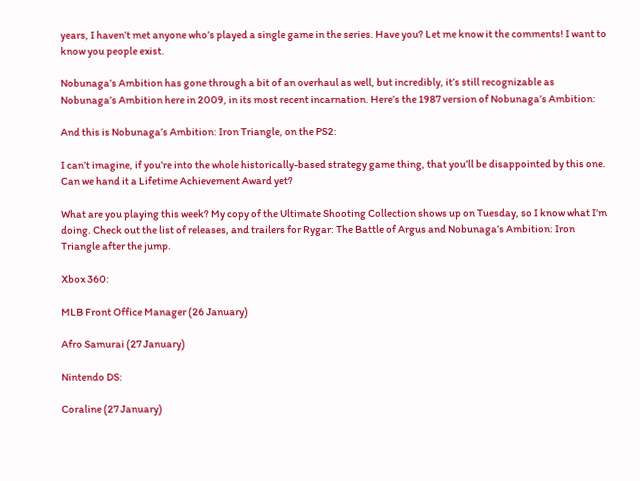years, I haven’t met anyone who’s played a single game in the series. Have you? Let me know it the comments! I want to know you people exist.

Nobunaga’s Ambition has gone through a bit of an overhaul as well, but incredibly, it’s still recognizable as Nobunaga’s Ambition here in 2009, in its most recent incarnation. Here’s the 1987 version of Nobunaga’s Ambition:

And this is Nobunaga’s Ambition: Iron Triangle, on the PS2:

I can’t imagine, if you’re into the whole historically-based strategy game thing, that you’ll be disappointed by this one. Can we hand it a Lifetime Achievement Award yet?

What are you playing this week? My copy of the Ultimate Shooting Collection shows up on Tuesday, so I know what I’m doing. Check out the list of releases, and trailers for Rygar: The Battle of Argus and Nobunaga’s Ambition: Iron Triangle after the jump.

Xbox 360:

MLB Front Office Manager (26 January)

Afro Samurai (27 January)

Nintendo DS:

Coraline (27 January)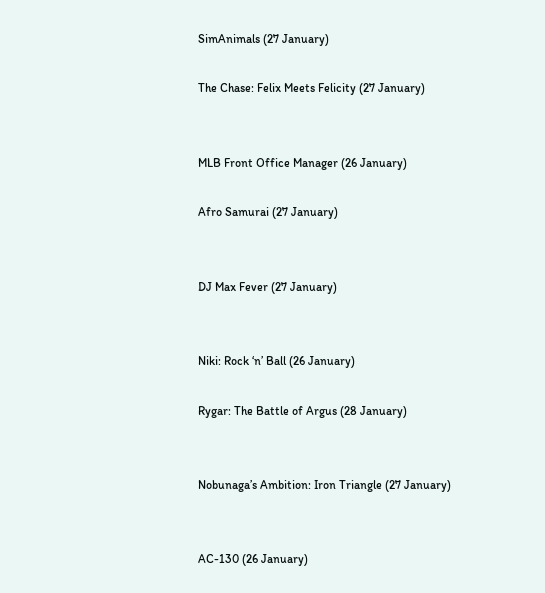SimAnimals (27 January)

The Chase: Felix Meets Felicity (27 January)


MLB Front Office Manager (26 January)

Afro Samurai (27 January)


DJ Max Fever (27 January)


Niki: Rock ‘n’ Ball (26 January)

Rygar: The Battle of Argus (28 January)


Nobunaga’s Ambition: Iron Triangle (27 January)


AC-130 (26 January)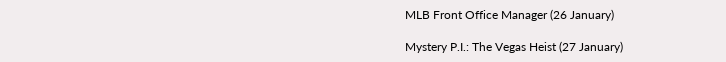MLB Front Office Manager (26 January)

Mystery P.I.: The Vegas Heist (27 January)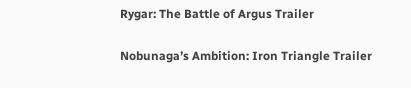Rygar: The Battle of Argus Trailer

Nobunaga’s Ambition: Iron Triangle Trailer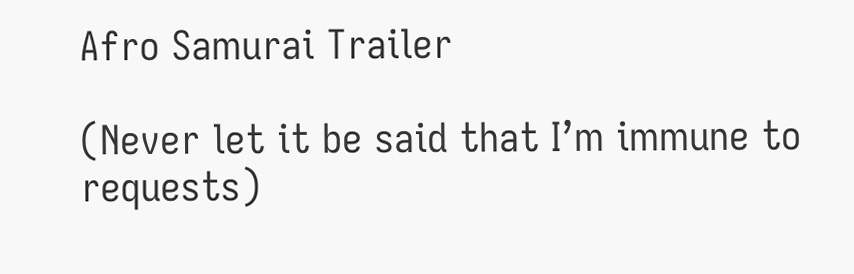Afro Samurai Trailer

(Never let it be said that I’m immune to requests)